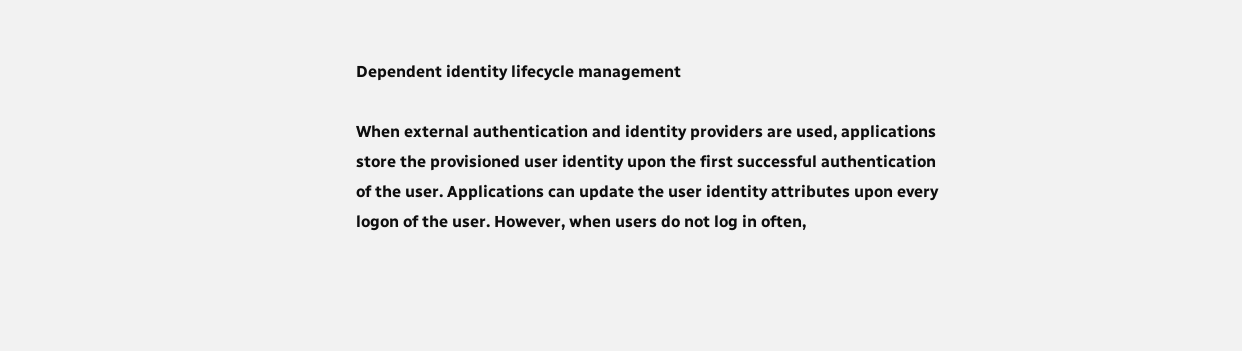Dependent identity lifecycle management

When external authentication and identity providers are used, applications store the provisioned user identity upon the first successful authentication of the user. Applications can update the user identity attributes upon every logon of the user. However, when users do not log in often,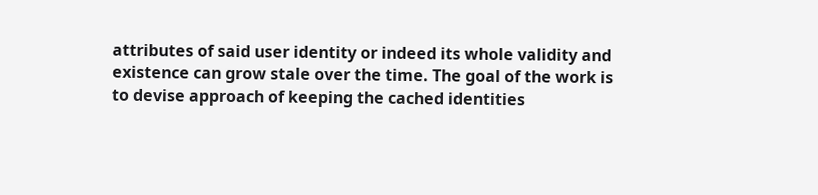attributes of said user identity or indeed its whole validity and existence can grow stale over the time. The goal of the work is to devise approach of keeping the cached identities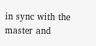in sync with the master and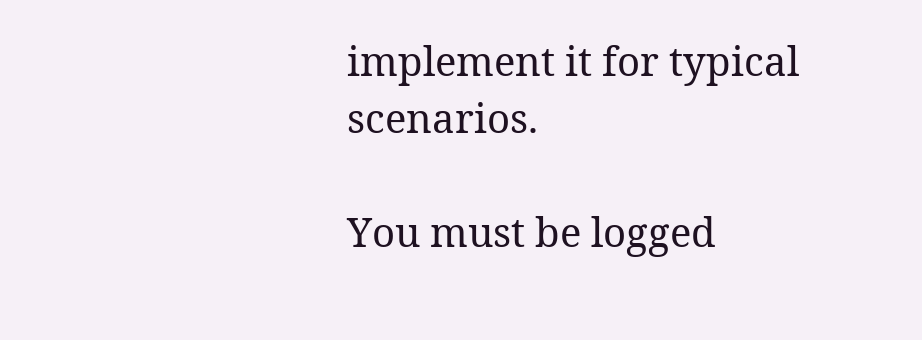implement it for typical scenarios.

You must be logged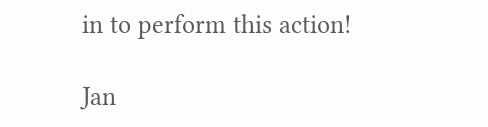in to perform this action!

Jan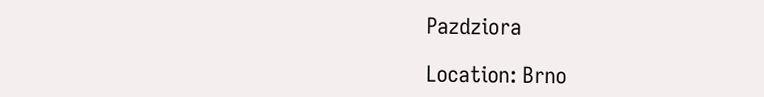Pazdziora

Location: Brno